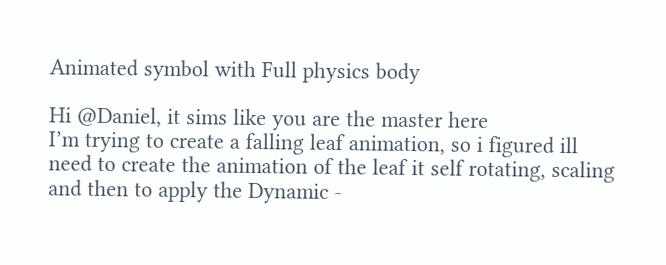Animated symbol with Full physics body

Hi @Daniel, it sims like you are the master here
I’m trying to create a falling leaf animation, so i figured ill need to create the animation of the leaf it self rotating, scaling and then to apply the Dynamic -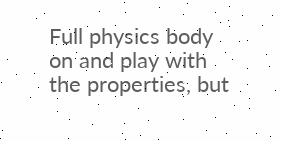Full physics body on and play with the properties, but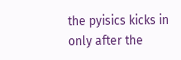the pyisics kicks in only after the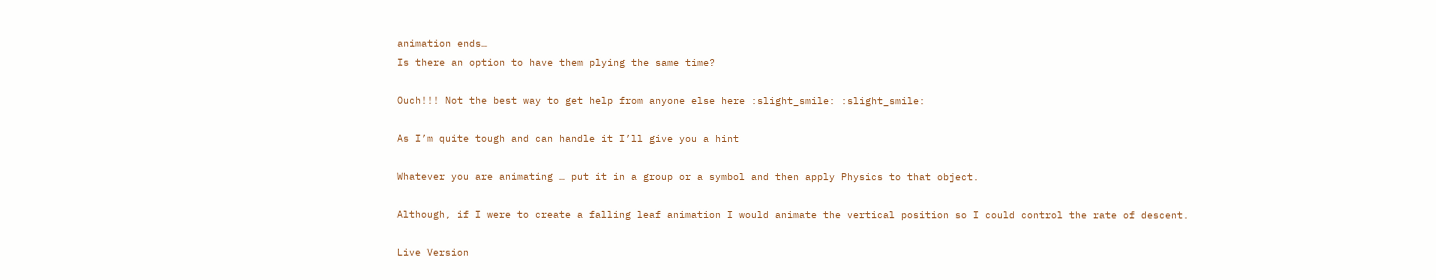animation ends…
Is there an option to have them plying the same time?

Ouch!!! Not the best way to get help from anyone else here :slight_smile: :slight_smile:

As I’m quite tough and can handle it I’ll give you a hint

Whatever you are animating … put it in a group or a symbol and then apply Physics to that object.

Although, if I were to create a falling leaf animation I would animate the vertical position so I could control the rate of descent.

Live Version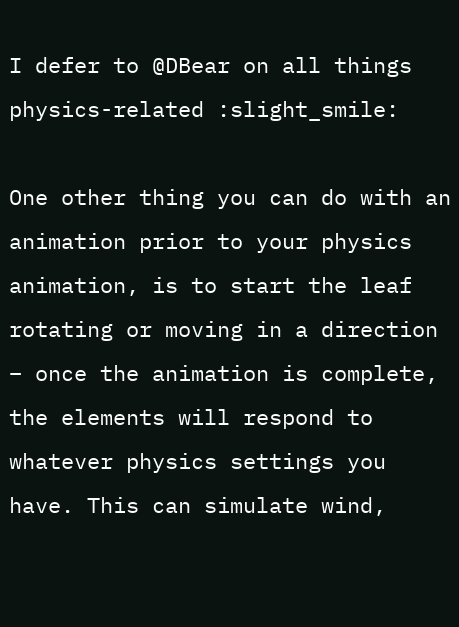I defer to @DBear on all things physics-related :slight_smile:

One other thing you can do with an animation prior to your physics animation, is to start the leaf rotating or moving in a direction – once the animation is complete, the elements will respond to whatever physics settings you have. This can simulate wind,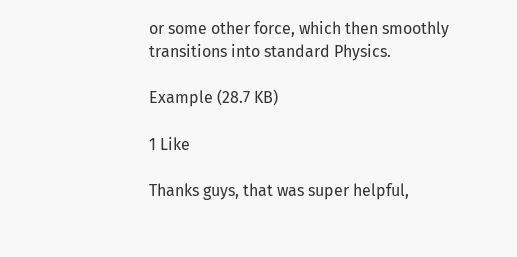or some other force, which then smoothly transitions into standard Physics.

Example (28.7 KB)

1 Like

Thanks guys, that was super helpful,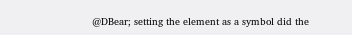@DBear; setting the element as a symbol did the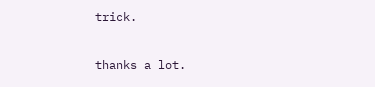trick.

thanks a lot.